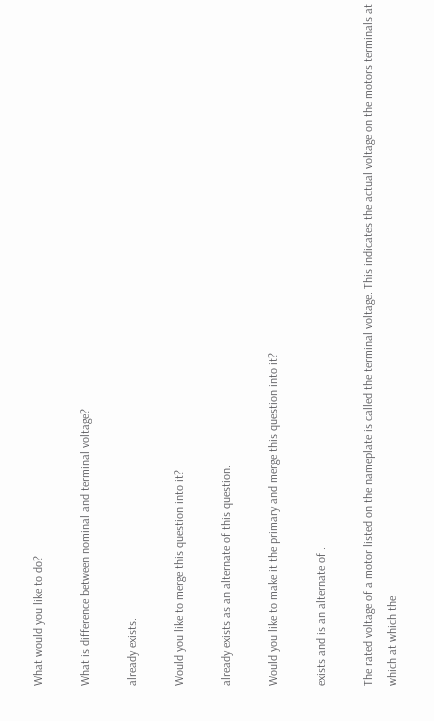What would you like to do?

What is difference between nominal and terminal voltage?

already exists.

Would you like to merge this question into it?

already exists as an alternate of this question.

Would you like to make it the primary and merge this question into it?

exists and is an alternate of .

The rated voltage of a motor listed on the nameplate is called the terminal voltage. This indicates the actual voltage on the motors terminals at which at which the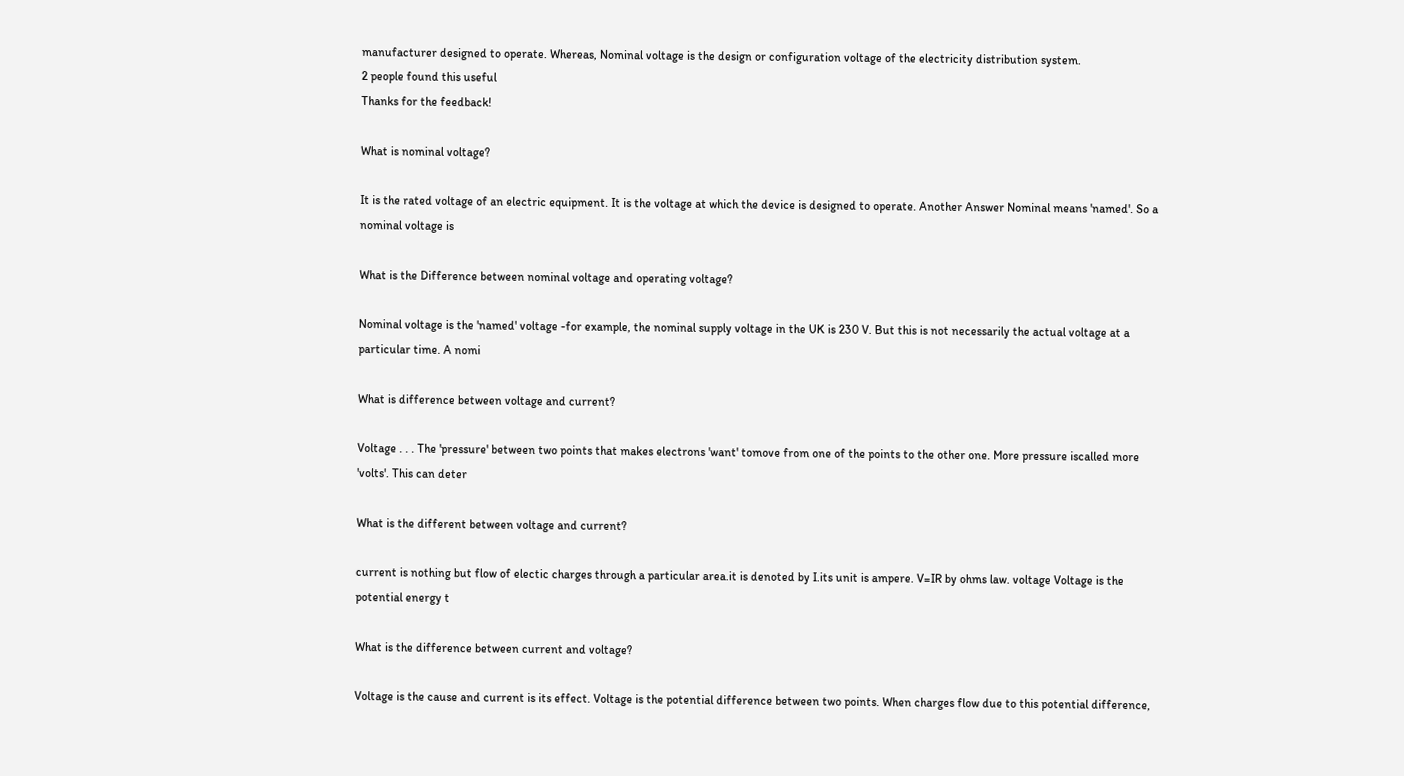manufacturer designed to operate. Whereas, Nominal voltage is the design or configuration voltage of the electricity distribution system.
2 people found this useful
Thanks for the feedback!

What is nominal voltage?

It is the rated voltage of an electric equipment. It is the voltage at which the device is designed to operate. Another Answer Nominal means 'named'. So a nominal voltage is

What is the Difference between nominal voltage and operating voltage?

Nominal voltage is the 'named' voltage -for example, the nominal supply voltage in the UK is 230 V. But this is not necessarily the actual voltage at a particular time. A nomi

What is difference between voltage and current?

Voltage . . . The 'pressure' between two points that makes electrons 'want' tomove from one of the points to the other one. More pressure iscalled more 'volts'. This can deter

What is the different between voltage and current?

current is nothing but flow of electic charges through a particular area.it is denoted by I.its unit is ampere. V=IR by ohms law. voltage Voltage is the potential energy t

What is the difference between current and voltage?

Voltage is the cause and current is its effect. Voltage is the potential difference between two points. When charges flow due to this potential difference,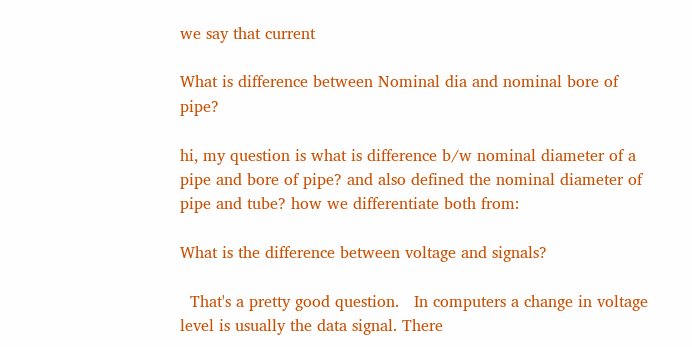we say that current

What is difference between Nominal dia and nominal bore of pipe?

hi, my question is what is difference b/w nominal diameter of a pipe and bore of pipe? and also defined the nominal diameter of pipe and tube? how we differentiate both from:

What is the difference between voltage and signals?

  That's a pretty good question.   In computers a change in voltage level is usually the data signal. There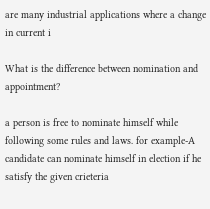are many industrial applications where a change in current i

What is the difference between nomination and appointment?

a person is free to nominate himself while following some rules and laws. for example-A candidate can nominate himself in election if he satisfy the given crieteria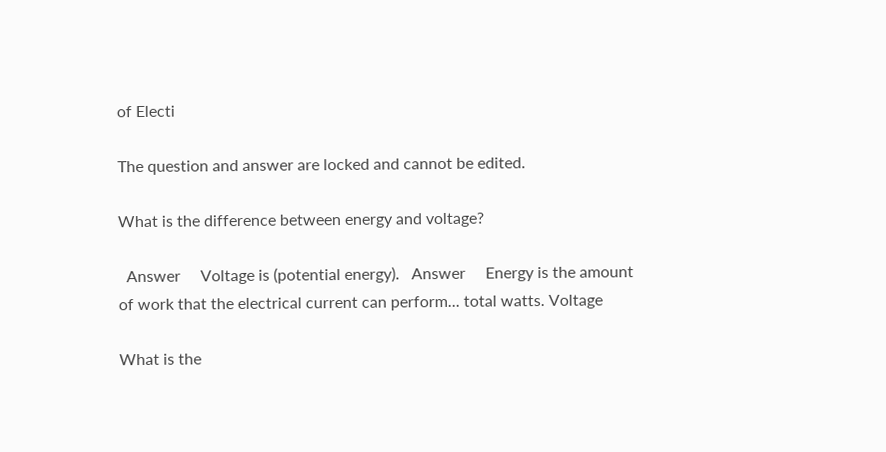of Electi

The question and answer are locked and cannot be edited.

What is the difference between energy and voltage?

  Answer     Voltage is (potential energy).   Answer     Energy is the amount of work that the electrical current can perform... total watts. Voltage

What is the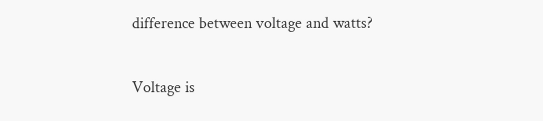difference between voltage and watts?

Voltage is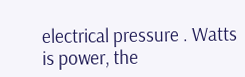electrical pressure . Watts is power, the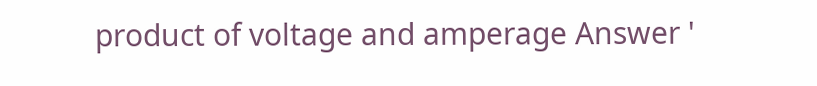product of voltage and amperage Answer '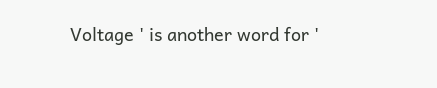Voltage ' is another word for '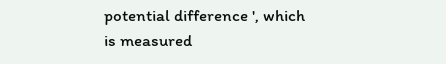potential difference ', which is measured